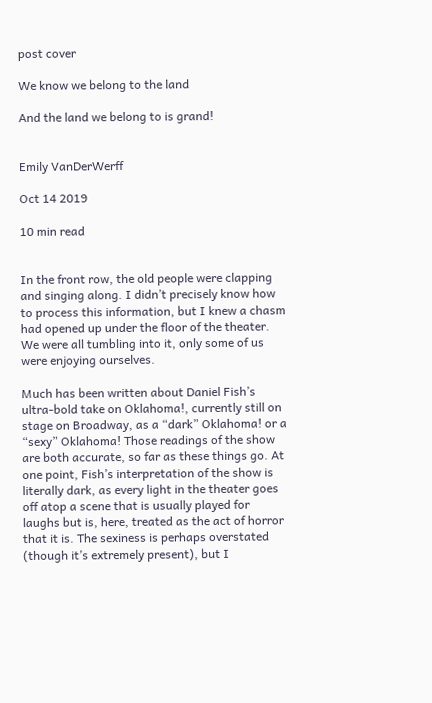post cover

We know we belong to the land

And the land we belong to is grand!


Emily VanDerWerff

Oct 14 2019

10 min read


In the front row, the old people were clapping and singing along. I didn’t precisely know how to process this information, but I knew a chasm had opened up under the floor of the theater. We were all tumbling into it, only some of us were enjoying ourselves.

Much has been written about Daniel Fish’s ultra-bold take on Oklahoma!, currently still on stage on Broadway, as a “dark” Oklahoma! or a “sexy” Oklahoma! Those readings of the show are both accurate, so far as these things go. At one point, Fish’s interpretation of the show is literally dark, as every light in the theater goes off atop a scene that is usually played for laughs but is, here, treated as the act of horror that it is. The sexiness is perhaps overstated (though it’s extremely present), but I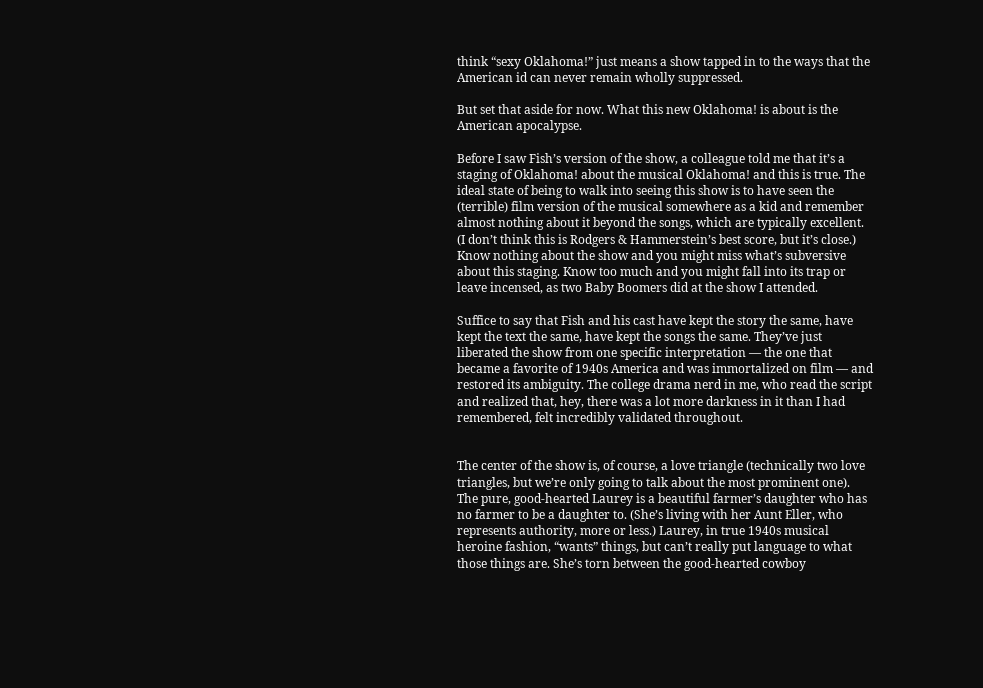think “sexy Oklahoma!” just means a show tapped in to the ways that the American id can never remain wholly suppressed.

But set that aside for now. What this new Oklahoma! is about is the American apocalypse.

Before I saw Fish’s version of the show, a colleague told me that it’s a staging of Oklahoma! about the musical Oklahoma! and this is true. The ideal state of being to walk into seeing this show is to have seen the (terrible) film version of the musical somewhere as a kid and remember almost nothing about it beyond the songs, which are typically excellent. (I don’t think this is Rodgers & Hammerstein’s best score, but it’s close.) Know nothing about the show and you might miss what’s subversive about this staging. Know too much and you might fall into its trap or leave incensed, as two Baby Boomers did at the show I attended.

Suffice to say that Fish and his cast have kept the story the same, have kept the text the same, have kept the songs the same. They’ve just liberated the show from one specific interpretation — the one that became a favorite of 1940s America and was immortalized on film — and restored its ambiguity. The college drama nerd in me, who read the script and realized that, hey, there was a lot more darkness in it than I had remembered, felt incredibly validated throughout.


The center of the show is, of course, a love triangle (technically two love triangles, but we’re only going to talk about the most prominent one). The pure, good-hearted Laurey is a beautiful farmer’s daughter who has no farmer to be a daughter to. (She’s living with her Aunt Eller, who represents authority, more or less.) Laurey, in true 1940s musical heroine fashion, “wants” things, but can’t really put language to what those things are. She’s torn between the good-hearted cowboy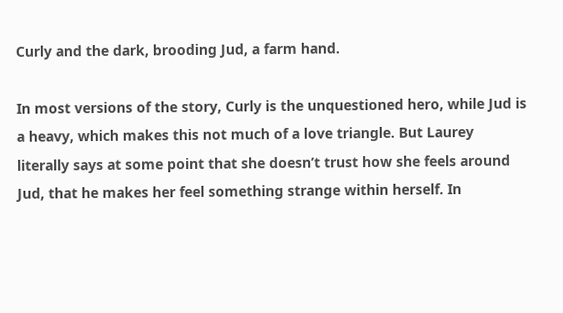Curly and the dark, brooding Jud, a farm hand.

In most versions of the story, Curly is the unquestioned hero, while Jud is a heavy, which makes this not much of a love triangle. But Laurey literally says at some point that she doesn’t trust how she feels around Jud, that he makes her feel something strange within herself. In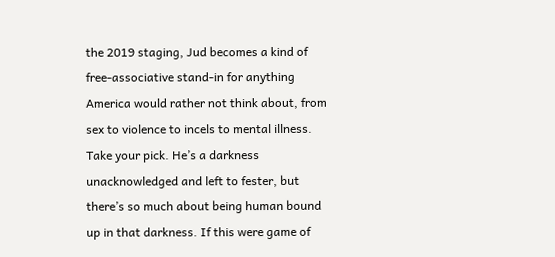the 2019 staging, Jud becomes a kind of free-associative stand-in for anything America would rather not think about, from sex to violence to incels to mental illness. Take your pick. He’s a darkness unacknowledged and left to fester, but there’s so much about being human bound up in that darkness. If this were game of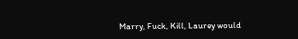Marry, Fuck, Kill, Laurey would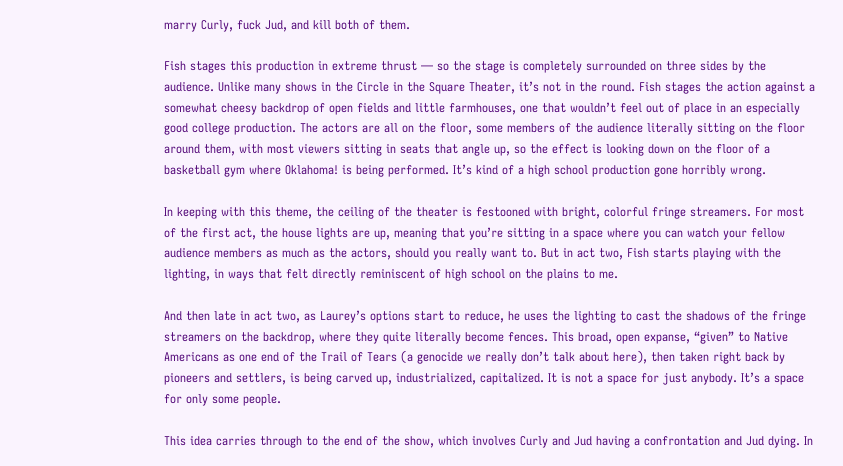marry Curly, fuck Jud, and kill both of them.

Fish stages this production in extreme thrust — so the stage is completely surrounded on three sides by the audience. Unlike many shows in the Circle in the Square Theater, it’s not in the round. Fish stages the action against a somewhat cheesy backdrop of open fields and little farmhouses, one that wouldn’t feel out of place in an especially good college production. The actors are all on the floor, some members of the audience literally sitting on the floor around them, with most viewers sitting in seats that angle up, so the effect is looking down on the floor of a basketball gym where Oklahoma! is being performed. It’s kind of a high school production gone horribly wrong.

In keeping with this theme, the ceiling of the theater is festooned with bright, colorful fringe streamers. For most of the first act, the house lights are up, meaning that you’re sitting in a space where you can watch your fellow audience members as much as the actors, should you really want to. But in act two, Fish starts playing with the lighting, in ways that felt directly reminiscent of high school on the plains to me.

And then late in act two, as Laurey’s options start to reduce, he uses the lighting to cast the shadows of the fringe streamers on the backdrop, where they quite literally become fences. This broad, open expanse, “given” to Native Americans as one end of the Trail of Tears (a genocide we really don’t talk about here), then taken right back by pioneers and settlers, is being carved up, industrialized, capitalized. It is not a space for just anybody. It’s a space for only some people.

This idea carries through to the end of the show, which involves Curly and Jud having a confrontation and Jud dying. In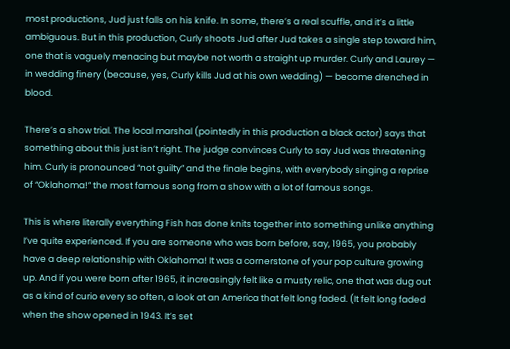most productions, Jud just falls on his knife. In some, there’s a real scuffle, and it’s a little ambiguous. But in this production, Curly shoots Jud after Jud takes a single step toward him, one that is vaguely menacing but maybe not worth a straight up murder. Curly and Laurey — in wedding finery (because, yes, Curly kills Jud at his own wedding) — become drenched in blood.

There’s a show trial. The local marshal (pointedly in this production a black actor) says that something about this just isn’t right. The judge convinces Curly to say Jud was threatening him. Curly is pronounced “not guilty” and the finale begins, with everybody singing a reprise of “Oklahoma!” the most famous song from a show with a lot of famous songs.

This is where literally everything Fish has done knits together into something unlike anything I’ve quite experienced. If you are someone who was born before, say, 1965, you probably have a deep relationship with Oklahoma! It was a cornerstone of your pop culture growing up. And if you were born after 1965, it increasingly felt like a musty relic, one that was dug out as a kind of curio every so often, a look at an America that felt long faded. (It felt long faded when the show opened in 1943. It’s set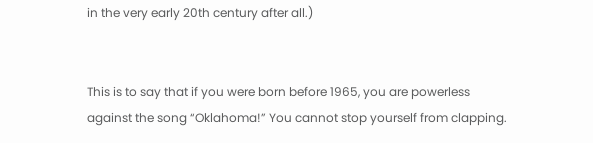in the very early 20th century after all.)


This is to say that if you were born before 1965, you are powerless against the song “Oklahoma!” You cannot stop yourself from clapping.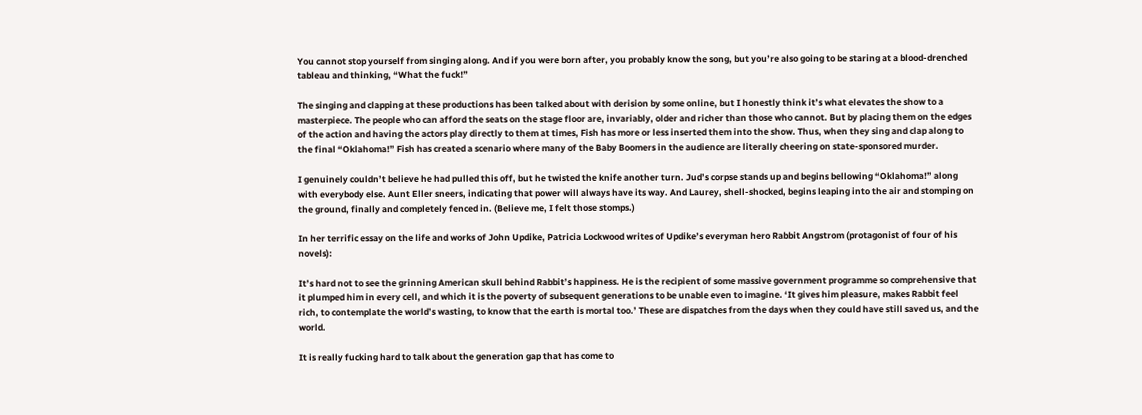You cannot stop yourself from singing along. And if you were born after, you probably know the song, but you’re also going to be staring at a blood-drenched tableau and thinking, “What the fuck!”

The singing and clapping at these productions has been talked about with derision by some online, but I honestly think it’s what elevates the show to a masterpiece. The people who can afford the seats on the stage floor are, invariably, older and richer than those who cannot. But by placing them on the edges of the action and having the actors play directly to them at times, Fish has more or less inserted them into the show. Thus, when they sing and clap along to the final “Oklahoma!” Fish has created a scenario where many of the Baby Boomers in the audience are literally cheering on state-sponsored murder.

I genuinely couldn’t believe he had pulled this off, but he twisted the knife another turn. Jud’s corpse stands up and begins bellowing “Oklahoma!” along with everybody else. Aunt Eller sneers, indicating that power will always have its way. And Laurey, shell-shocked, begins leaping into the air and stomping on the ground, finally and completely fenced in. (Believe me, I felt those stomps.)

In her terrific essay on the life and works of John Updike, Patricia Lockwood writes of Updike’s everyman hero Rabbit Angstrom (protagonist of four of his novels):

It’s hard not to see the grinning American skull behind Rabbit’s happiness. He is the recipient of some massive government programme so comprehensive that it plumped him in every cell, and which it is the poverty of subsequent generations to be unable even to imagine. ‘It gives him pleasure, makes Rabbit feel rich, to contemplate the world’s wasting, to know that the earth is mortal too.’ These are dispatches from the days when they could have still saved us, and the world.

It is really fucking hard to talk about the generation gap that has come to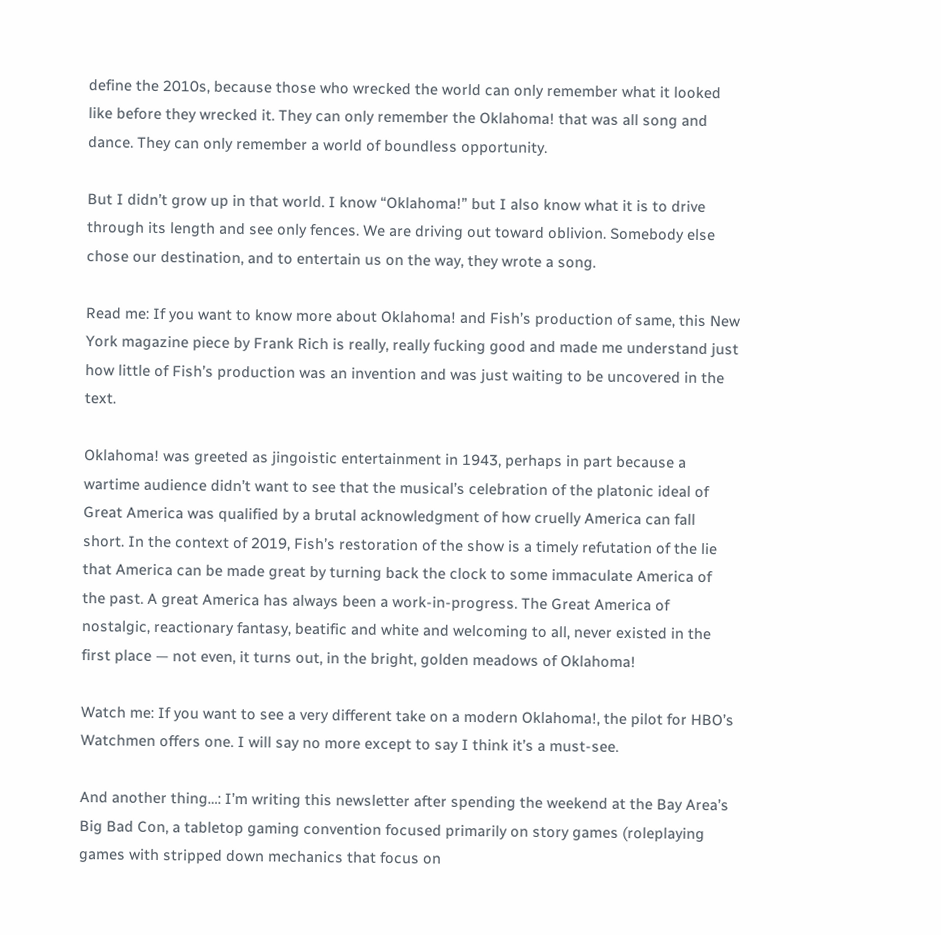define the 2010s, because those who wrecked the world can only remember what it looked like before they wrecked it. They can only remember the Oklahoma! that was all song and dance. They can only remember a world of boundless opportunity.

But I didn’t grow up in that world. I know “Oklahoma!” but I also know what it is to drive through its length and see only fences. We are driving out toward oblivion. Somebody else chose our destination, and to entertain us on the way, they wrote a song.

Read me: If you want to know more about Oklahoma! and Fish’s production of same, this New York magazine piece by Frank Rich is really, really fucking good and made me understand just how little of Fish’s production was an invention and was just waiting to be uncovered in the text.

Oklahoma! was greeted as jingoistic entertainment in 1943, perhaps in part because a wartime audience didn’t want to see that the musical’s celebration of the platonic ideal of Great America was qualified by a brutal acknowledgment of how cruelly America can fall short. In the context of 2019, Fish’s restoration of the show is a timely refutation of the lie that America can be made great by turning back the clock to some immaculate America of the past. A great America has always been a work-in-progress. The Great America of nostalgic, reactionary fantasy, beatific and white and welcoming to all, never existed in the first place — not even, it turns out, in the bright, golden meadows of Oklahoma!

Watch me: If you want to see a very different take on a modern Oklahoma!, the pilot for HBO’s Watchmen offers one. I will say no more except to say I think it’s a must-see.

And another thing…: I’m writing this newsletter after spending the weekend at the Bay Area’s Big Bad Con, a tabletop gaming convention focused primarily on story games (roleplaying games with stripped down mechanics that focus on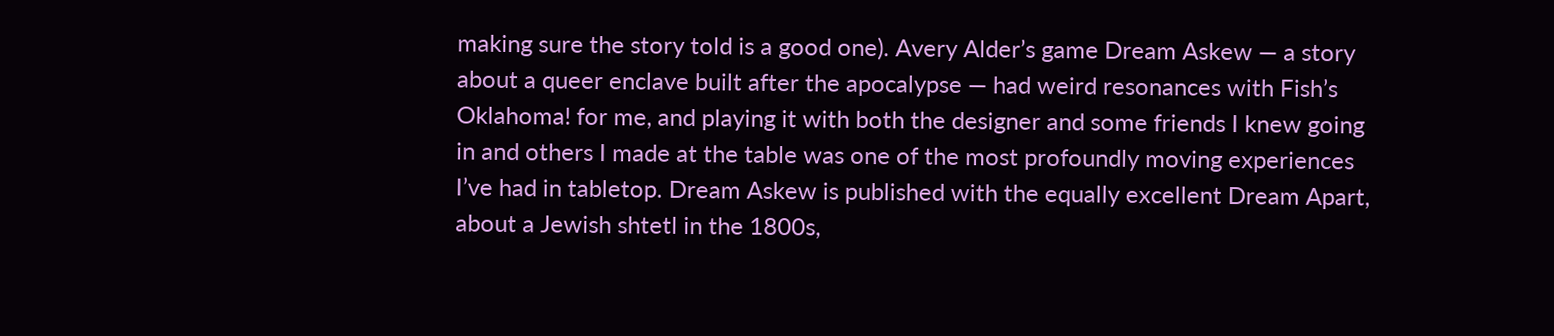making sure the story told is a good one). Avery Alder’s game Dream Askew — a story about a queer enclave built after the apocalypse — had weird resonances with Fish’s Oklahoma! for me, and playing it with both the designer and some friends I knew going in and others I made at the table was one of the most profoundly moving experiences I’ve had in tabletop. Dream Askew is published with the equally excellent Dream Apart, about a Jewish shtetl in the 1800s,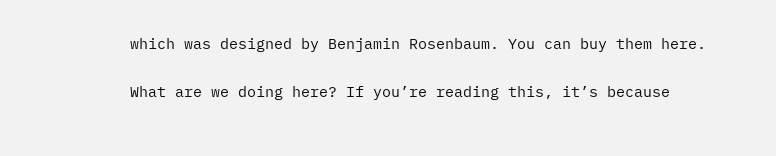which was designed by Benjamin Rosenbaum. You can buy them here.

What are we doing here? If you’re reading this, it’s because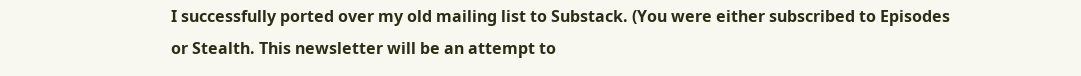I successfully ported over my old mailing list to Substack. (You were either subscribed to Episodes or Stealth. This newsletter will be an attempt to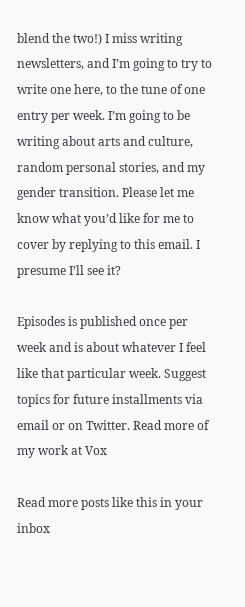blend the two!) I miss writing newsletters, and I’m going to try to write one here, to the tune of one entry per week. I’m going to be writing about arts and culture, random personal stories, and my gender transition. Please let me know what you’d like for me to cover by replying to this email. I presume I’ll see it?

Episodes is published once per week and is about whatever I feel like that particular week. Suggest topics for future installments via email or on Twitter. Read more of my work at Vox

Read more posts like this in your inbox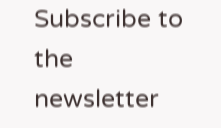Subscribe to the newsletter